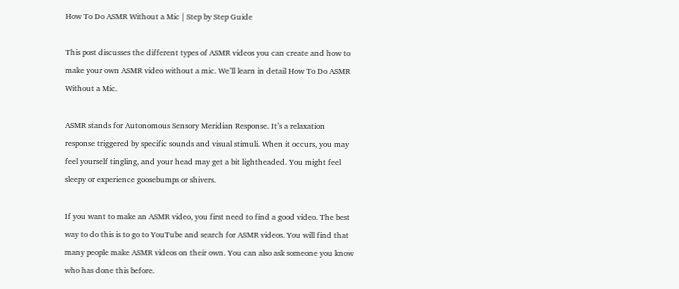How To Do ASMR Without a Mic | Step by Step Guide

This post discusses the different types of ASMR videos you can create and how to make your own ASMR video without a mic. We’ll learn in detail How To Do ASMR Without a Mic.

ASMR stands for Autonomous Sensory Meridian Response. It’s a relaxation response triggered by specific sounds and visual stimuli. When it occurs, you may feel yourself tingling, and your head may get a bit lightheaded. You might feel sleepy or experience goosebumps or shivers.

If you want to make an ASMR video, you first need to find a good video. The best way to do this is to go to YouTube and search for ASMR videos. You will find that many people make ASMR videos on their own. You can also ask someone you know who has done this before.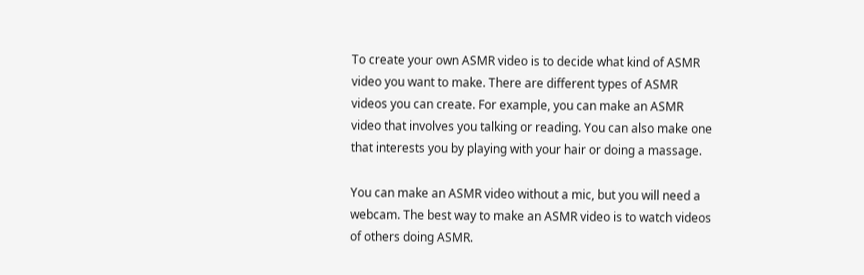To create your own ASMR video is to decide what kind of ASMR video you want to make. There are different types of ASMR videos you can create. For example, you can make an ASMR video that involves you talking or reading. You can also make one that interests you by playing with your hair or doing a massage.

You can make an ASMR video without a mic, but you will need a webcam. The best way to make an ASMR video is to watch videos of others doing ASMR.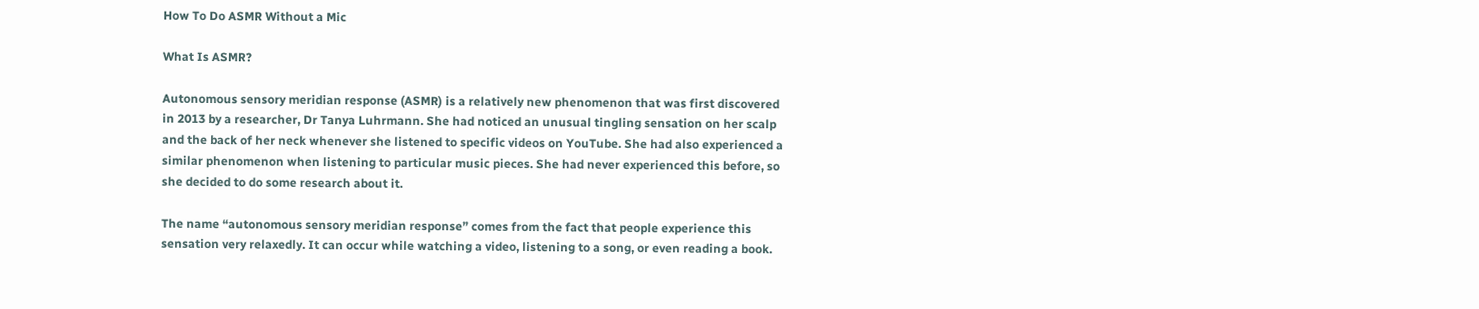How To Do ASMR Without a Mic

What Is ASMR?

Autonomous sensory meridian response (ASMR) is a relatively new phenomenon that was first discovered in 2013 by a researcher, Dr Tanya Luhrmann. She had noticed an unusual tingling sensation on her scalp and the back of her neck whenever she listened to specific videos on YouTube. She had also experienced a similar phenomenon when listening to particular music pieces. She had never experienced this before, so she decided to do some research about it.

The name “autonomous sensory meridian response” comes from the fact that people experience this sensation very relaxedly. It can occur while watching a video, listening to a song, or even reading a book.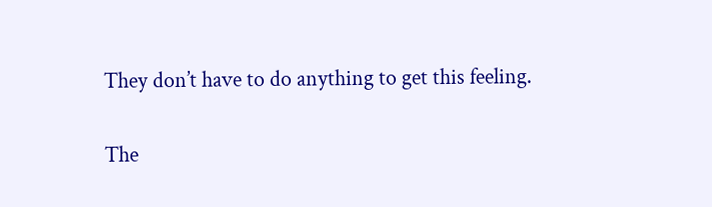They don’t have to do anything to get this feeling.

The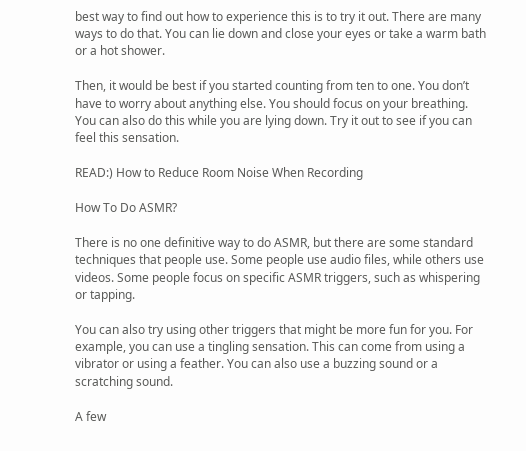best way to find out how to experience this is to try it out. There are many ways to do that. You can lie down and close your eyes or take a warm bath or a hot shower.

Then, it would be best if you started counting from ten to one. You don’t have to worry about anything else. You should focus on your breathing. You can also do this while you are lying down. Try it out to see if you can feel this sensation.

READ:) How to Reduce Room Noise When Recording

How To Do ASMR?

There is no one definitive way to do ASMR, but there are some standard techniques that people use. Some people use audio files, while others use videos. Some people focus on specific ASMR triggers, such as whispering or tapping.

You can also try using other triggers that might be more fun for you. For example, you can use a tingling sensation. This can come from using a vibrator or using a feather. You can also use a buzzing sound or a scratching sound.

A few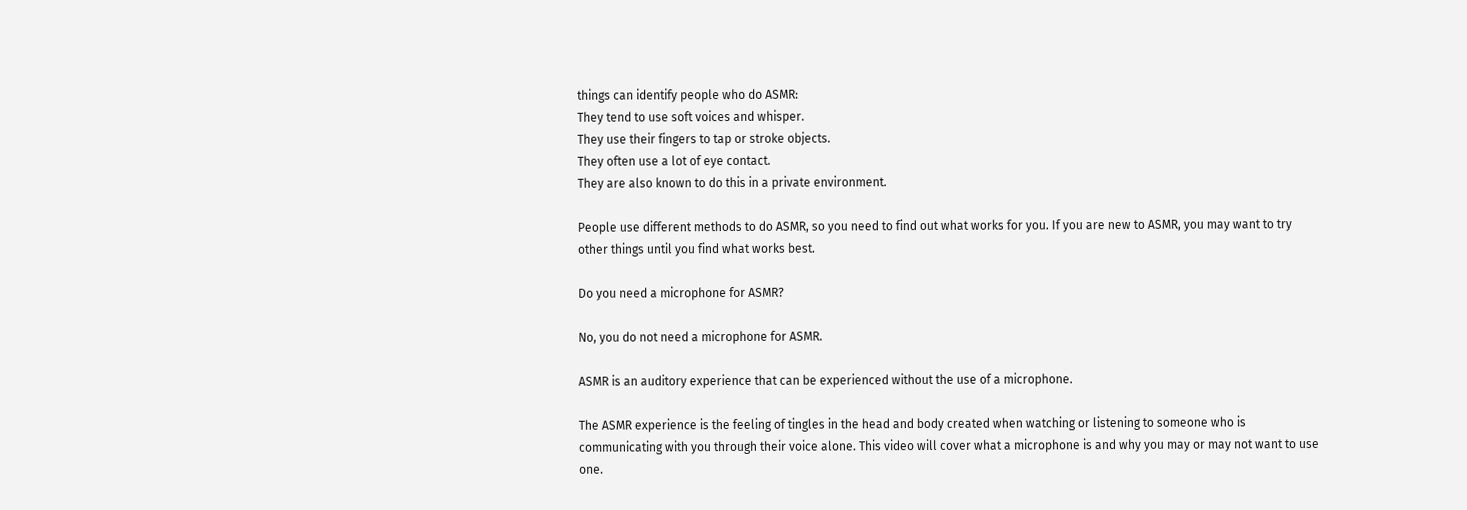things can identify people who do ASMR:
They tend to use soft voices and whisper.
They use their fingers to tap or stroke objects.
They often use a lot of eye contact.
They are also known to do this in a private environment.

People use different methods to do ASMR, so you need to find out what works for you. If you are new to ASMR, you may want to try other things until you find what works best.

Do you need a microphone for ASMR?

No, you do not need a microphone for ASMR.

ASMR is an auditory experience that can be experienced without the use of a microphone.

The ASMR experience is the feeling of tingles in the head and body created when watching or listening to someone who is communicating with you through their voice alone. This video will cover what a microphone is and why you may or may not want to use one.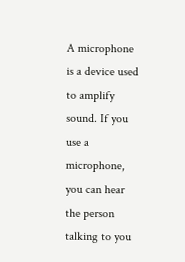A microphone is a device used to amplify sound. If you use a microphone, you can hear the person talking to you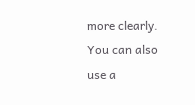more clearly. You can also use a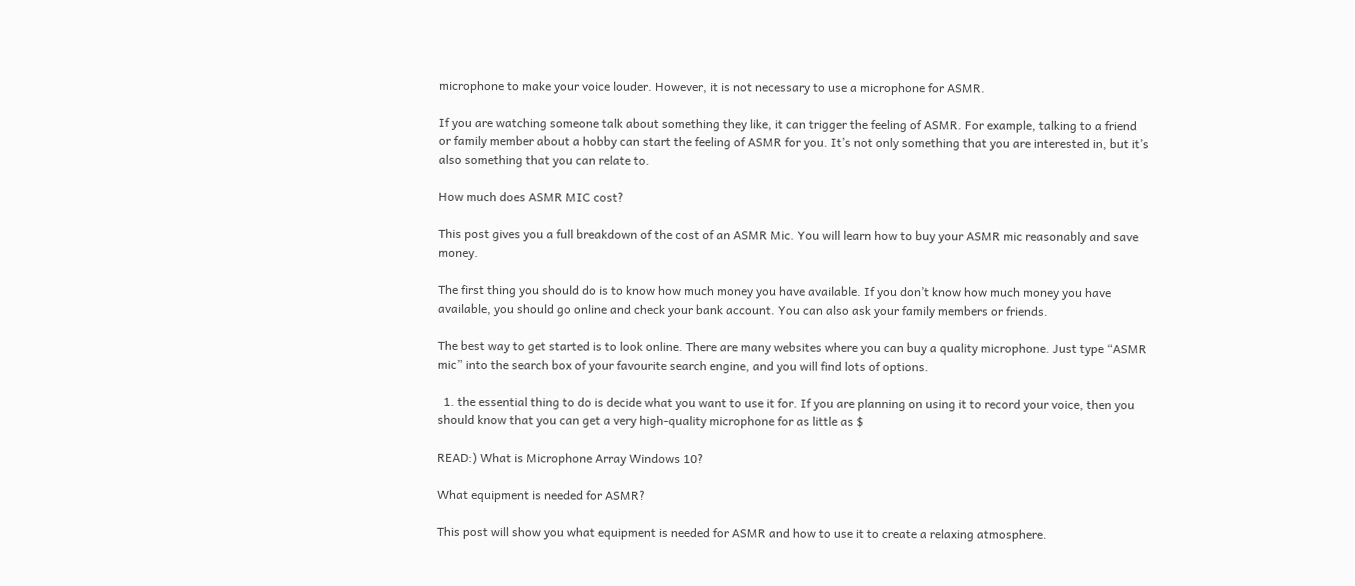microphone to make your voice louder. However, it is not necessary to use a microphone for ASMR.

If you are watching someone talk about something they like, it can trigger the feeling of ASMR. For example, talking to a friend or family member about a hobby can start the feeling of ASMR for you. It’s not only something that you are interested in, but it’s also something that you can relate to.

How much does ASMR MIC cost?

This post gives you a full breakdown of the cost of an ASMR Mic. You will learn how to buy your ASMR mic reasonably and save money.

The first thing you should do is to know how much money you have available. If you don’t know how much money you have available, you should go online and check your bank account. You can also ask your family members or friends.

The best way to get started is to look online. There are many websites where you can buy a quality microphone. Just type “ASMR mic” into the search box of your favourite search engine, and you will find lots of options.

  1. the essential thing to do is decide what you want to use it for. If you are planning on using it to record your voice, then you should know that you can get a very high-quality microphone for as little as $

READ:) What is Microphone Array Windows 10?

What equipment is needed for ASMR?

This post will show you what equipment is needed for ASMR and how to use it to create a relaxing atmosphere.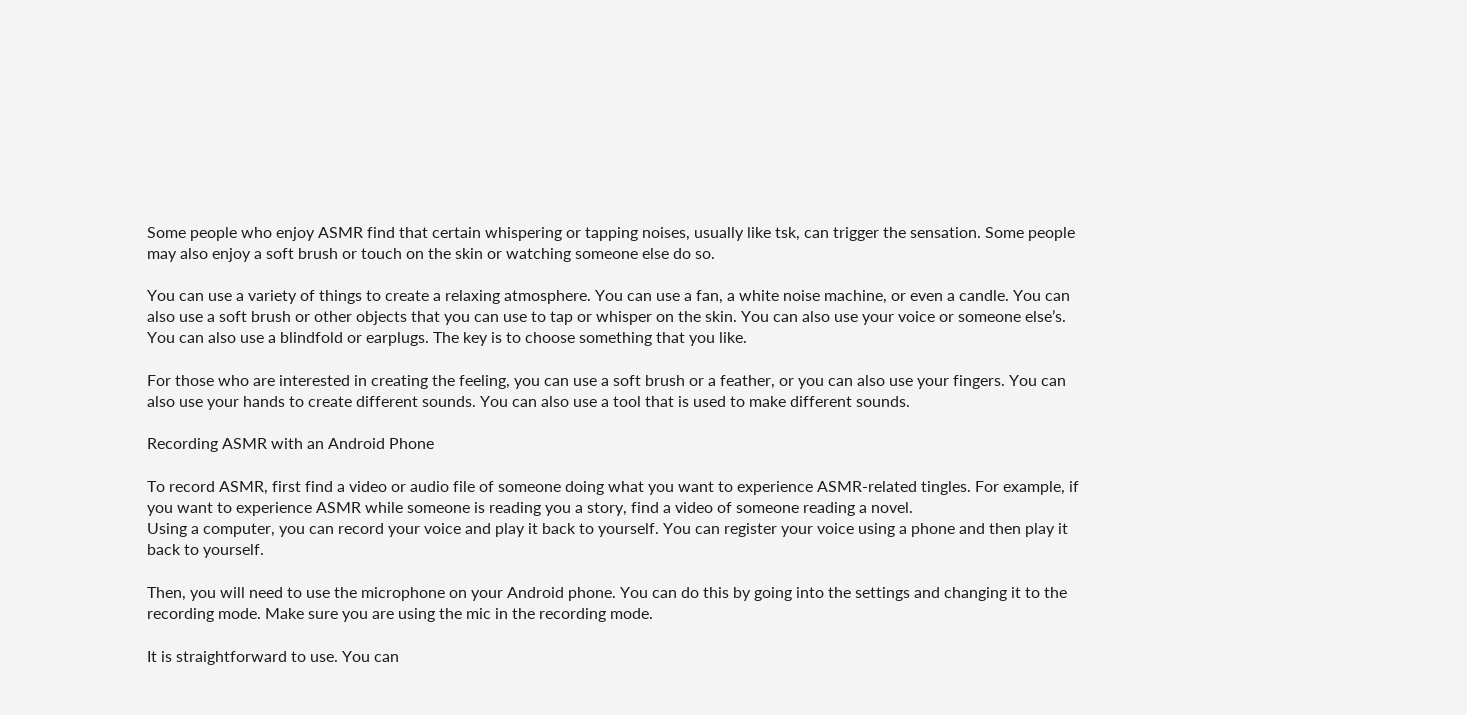Some people who enjoy ASMR find that certain whispering or tapping noises, usually like tsk, can trigger the sensation. Some people may also enjoy a soft brush or touch on the skin or watching someone else do so.

You can use a variety of things to create a relaxing atmosphere. You can use a fan, a white noise machine, or even a candle. You can also use a soft brush or other objects that you can use to tap or whisper on the skin. You can also use your voice or someone else’s. You can also use a blindfold or earplugs. The key is to choose something that you like.

For those who are interested in creating the feeling, you can use a soft brush or a feather, or you can also use your fingers. You can also use your hands to create different sounds. You can also use a tool that is used to make different sounds.

Recording ASMR with an Android Phone

To record ASMR, first find a video or audio file of someone doing what you want to experience ASMR-related tingles. For example, if you want to experience ASMR while someone is reading you a story, find a video of someone reading a novel.
Using a computer, you can record your voice and play it back to yourself. You can register your voice using a phone and then play it back to yourself.

Then, you will need to use the microphone on your Android phone. You can do this by going into the settings and changing it to the recording mode. Make sure you are using the mic in the recording mode.

It is straightforward to use. You can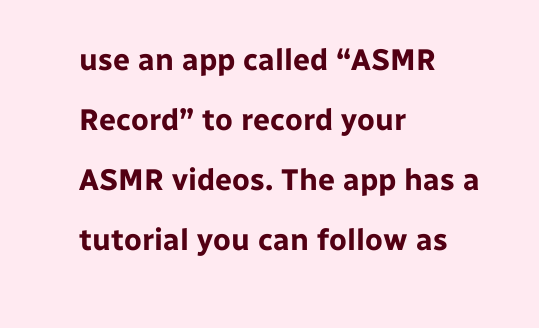use an app called “ASMR Record” to record your ASMR videos. The app has a tutorial you can follow as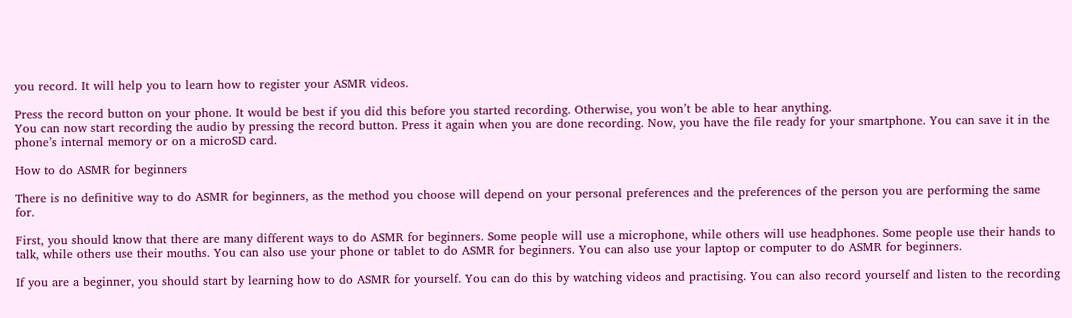you record. It will help you to learn how to register your ASMR videos.

Press the record button on your phone. It would be best if you did this before you started recording. Otherwise, you won’t be able to hear anything.
You can now start recording the audio by pressing the record button. Press it again when you are done recording. Now, you have the file ready for your smartphone. You can save it in the phone’s internal memory or on a microSD card.

How to do ASMR for beginners

There is no definitive way to do ASMR for beginners, as the method you choose will depend on your personal preferences and the preferences of the person you are performing the same for.

First, you should know that there are many different ways to do ASMR for beginners. Some people will use a microphone, while others will use headphones. Some people use their hands to talk, while others use their mouths. You can also use your phone or tablet to do ASMR for beginners. You can also use your laptop or computer to do ASMR for beginners.

If you are a beginner, you should start by learning how to do ASMR for yourself. You can do this by watching videos and practising. You can also record yourself and listen to the recording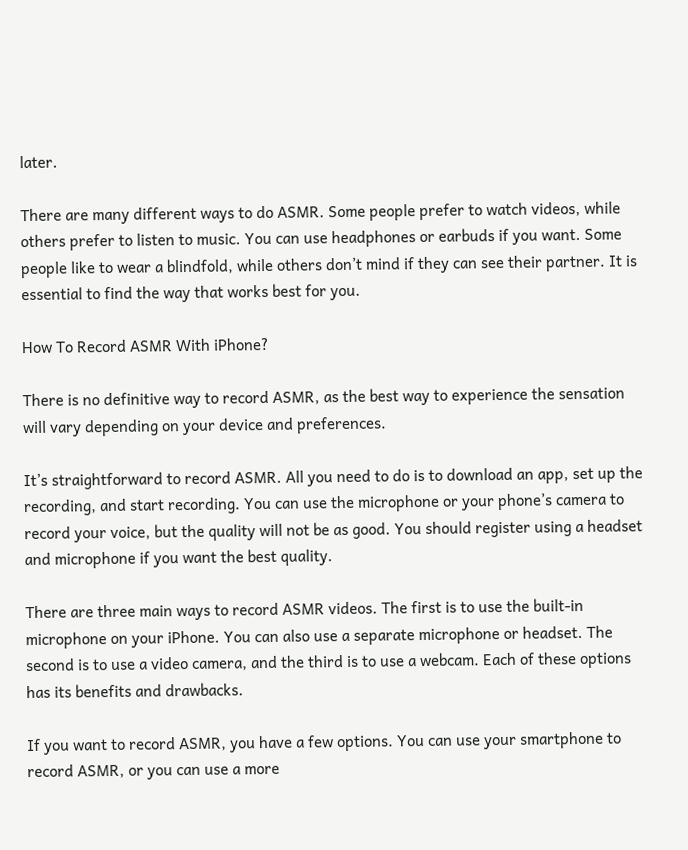later.

There are many different ways to do ASMR. Some people prefer to watch videos, while others prefer to listen to music. You can use headphones or earbuds if you want. Some people like to wear a blindfold, while others don’t mind if they can see their partner. It is essential to find the way that works best for you.

How To Record ASMR With iPhone?

There is no definitive way to record ASMR, as the best way to experience the sensation will vary depending on your device and preferences.

It’s straightforward to record ASMR. All you need to do is to download an app, set up the recording, and start recording. You can use the microphone or your phone’s camera to record your voice, but the quality will not be as good. You should register using a headset and microphone if you want the best quality.

There are three main ways to record ASMR videos. The first is to use the built-in microphone on your iPhone. You can also use a separate microphone or headset. The second is to use a video camera, and the third is to use a webcam. Each of these options has its benefits and drawbacks.

If you want to record ASMR, you have a few options. You can use your smartphone to record ASMR, or you can use a more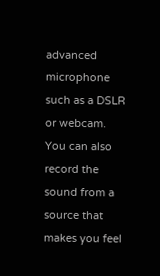advanced microphone such as a DSLR or webcam. You can also record the sound from a source that makes you feel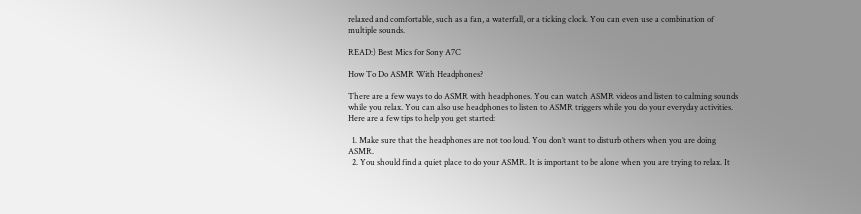relaxed and comfortable, such as a fan, a waterfall, or a ticking clock. You can even use a combination of multiple sounds.

READ:) Best Mics for Sony A7C

How To Do ASMR With Headphones?

There are a few ways to do ASMR with headphones. You can watch ASMR videos and listen to calming sounds while you relax. You can also use headphones to listen to ASMR triggers while you do your everyday activities. Here are a few tips to help you get started:

  1. Make sure that the headphones are not too loud. You don’t want to disturb others when you are doing ASMR.
  2. You should find a quiet place to do your ASMR. It is important to be alone when you are trying to relax. It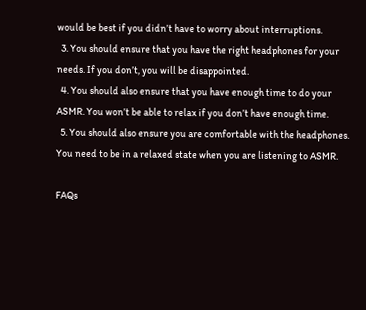would be best if you didn’t have to worry about interruptions.
  3. You should ensure that you have the right headphones for your needs. If you don’t, you will be disappointed.
  4. You should also ensure that you have enough time to do your ASMR. You won’t be able to relax if you don’t have enough time.
  5. You should also ensure you are comfortable with the headphones. You need to be in a relaxed state when you are listening to ASMR.

FAQs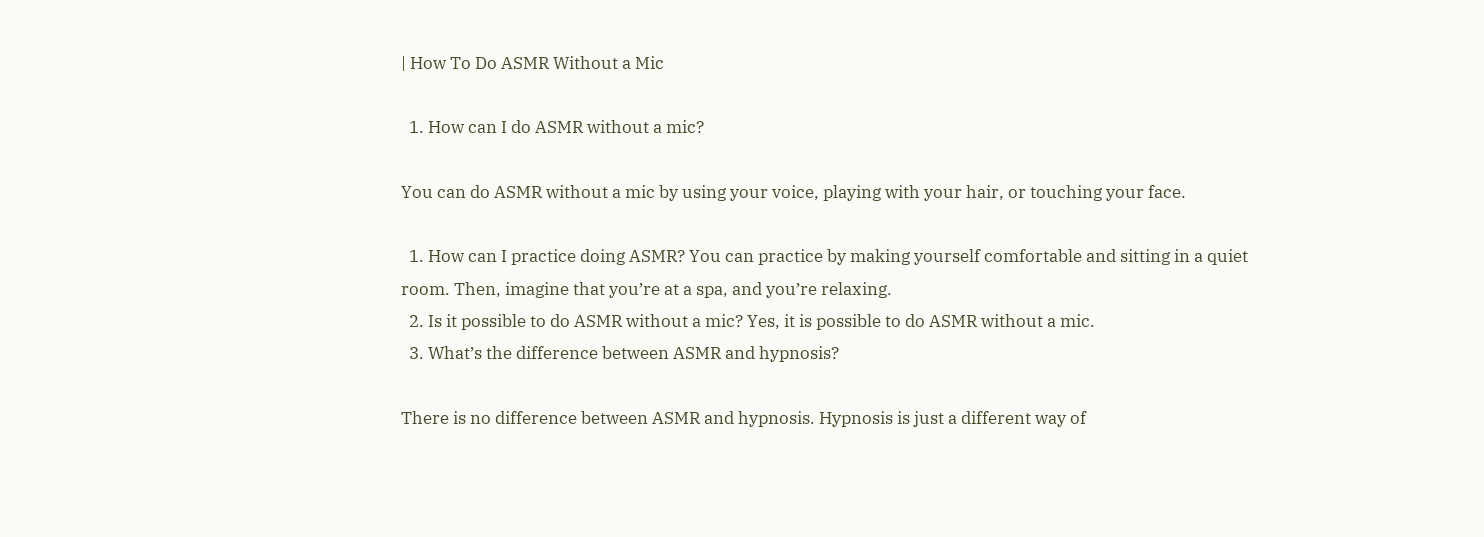| How To Do ASMR Without a Mic

  1. How can I do ASMR without a mic?

You can do ASMR without a mic by using your voice, playing with your hair, or touching your face.

  1. How can I practice doing ASMR? You can practice by making yourself comfortable and sitting in a quiet room. Then, imagine that you’re at a spa, and you’re relaxing.
  2. Is it possible to do ASMR without a mic? Yes, it is possible to do ASMR without a mic.
  3. What’s the difference between ASMR and hypnosis?

There is no difference between ASMR and hypnosis. Hypnosis is just a different way of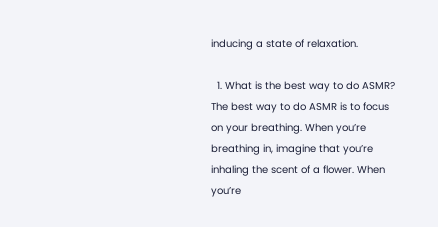inducing a state of relaxation.

  1. What is the best way to do ASMR? The best way to do ASMR is to focus on your breathing. When you’re breathing in, imagine that you’re inhaling the scent of a flower. When you’re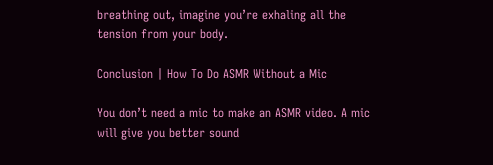breathing out, imagine you’re exhaling all the tension from your body.

Conclusion | How To Do ASMR Without a Mic

You don’t need a mic to make an ASMR video. A mic will give you better sound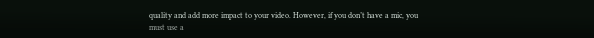quality and add more impact to your video. However, if you don’t have a mic, you must use a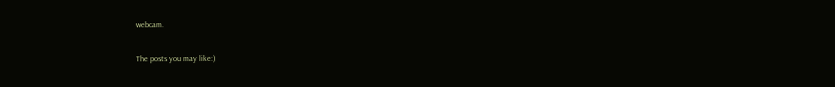webcam.

The posts you may like:)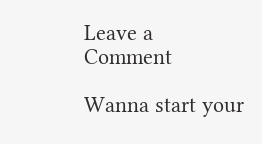Leave a Comment

Wanna start your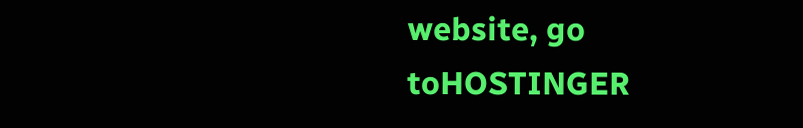website, go toHOSTINGER